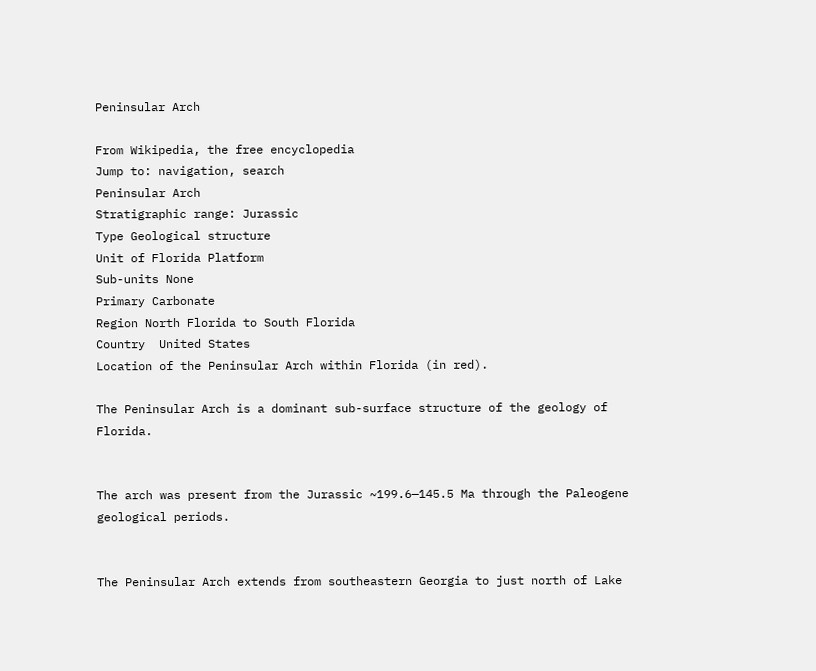Peninsular Arch

From Wikipedia, the free encyclopedia
Jump to: navigation, search
Peninsular Arch
Stratigraphic range: Jurassic
Type Geological structure
Unit of Florida Platform
Sub-units None
Primary Carbonate
Region North Florida to South Florida
Country  United States
Location of the Peninsular Arch within Florida (in red).

The Peninsular Arch is a dominant sub-surface structure of the geology of Florida.


The arch was present from the Jurassic ~199.6—145.5 Ma through the Paleogene geological periods.


The Peninsular Arch extends from southeastern Georgia to just north of Lake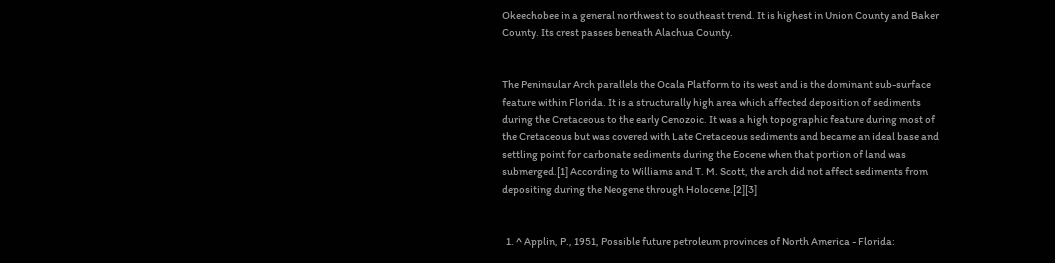Okeechobee in a general northwest to southeast trend. It is highest in Union County and Baker County. Its crest passes beneath Alachua County.


The Peninsular Arch parallels the Ocala Platform to its west and is the dominant sub-surface feature within Florida. It is a structurally high area which affected deposition of sediments during the Cretaceous to the early Cenozoic. It was a high topographic feature during most of the Cretaceous but was covered with Late Cretaceous sediments and became an ideal base and settling point for carbonate sediments during the Eocene when that portion of land was submerged.[1] According to Williams and T. M. Scott, the arch did not affect sediments from depositing during the Neogene through Holocene.[2][3]


  1. ^ Applin, P., 1951, Possible future petroleum provinces of North America - Florida: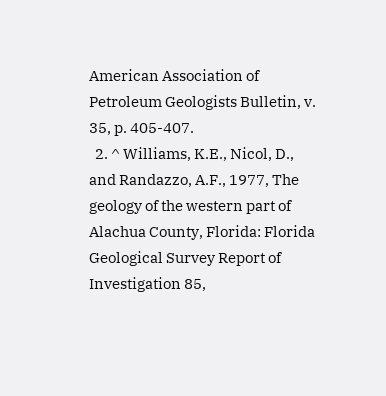American Association of Petroleum Geologists Bulletin, v. 35, p. 405-407.
  2. ^ Williams, K.E., Nicol, D., and Randazzo, A.F., 1977, The geology of the western part of Alachua County, Florida: Florida Geological Survey Report of Investigation 85,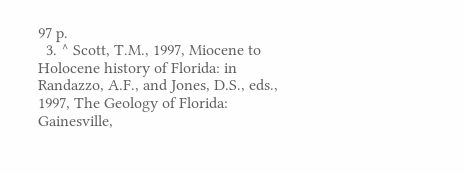97 p.
  3. ^ Scott, T.M., 1997, Miocene to Holocene history of Florida: in Randazzo, A.F., and Jones, D.S., eds., 1997, The Geology of Florida: Gainesville,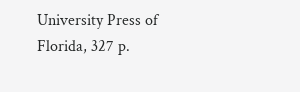University Press of Florida, 327 p.